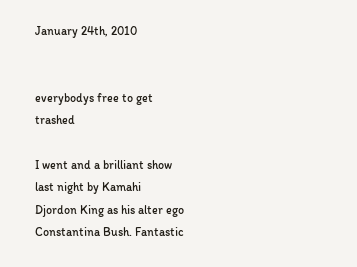January 24th, 2010


everybodys free to get trashed

I went and a brilliant show last night by Kamahi Djordon King as his alter ego Constantina Bush. Fantastic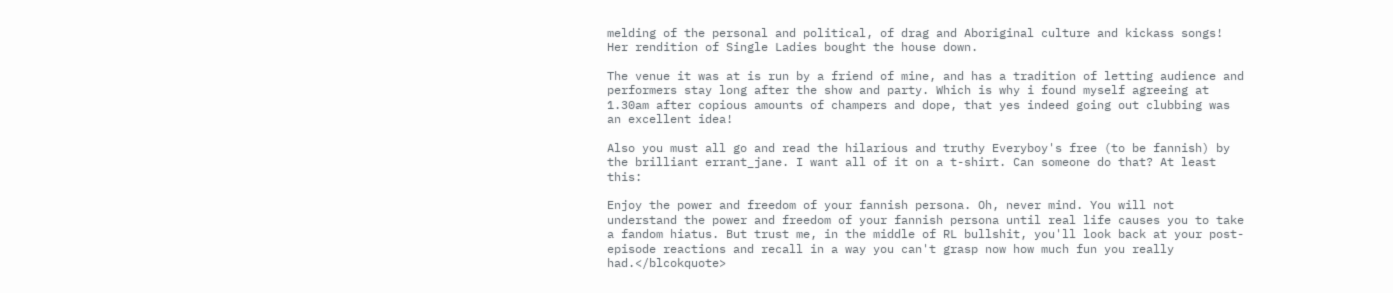melding of the personal and political, of drag and Aboriginal culture and kickass songs! Her rendition of Single Ladies bought the house down.

The venue it was at is run by a friend of mine, and has a tradition of letting audience and performers stay long after the show and party. Which is why i found myself agreeing at 1.30am after copious amounts of champers and dope, that yes indeed going out clubbing was an excellent idea!

Also you must all go and read the hilarious and truthy Everyboy's free (to be fannish) by the brilliant errant_jane. I want all of it on a t-shirt. Can someone do that? At least this:

Enjoy the power and freedom of your fannish persona. Oh, never mind. You will not understand the power and freedom of your fannish persona until real life causes you to take a fandom hiatus. But trust me, in the middle of RL bullshit, you'll look back at your post-episode reactions and recall in a way you can't grasp now how much fun you really had.</blcokquote>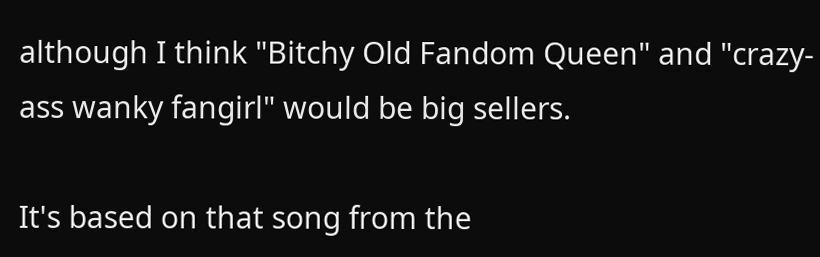although I think "Bitchy Old Fandom Queen" and "crazy-ass wanky fangirl" would be big sellers.

It's based on that song from the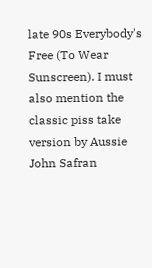late 90s Everybody's Free (To Wear Sunscreen). I must also mention the classic piss take version by Aussie John Safran